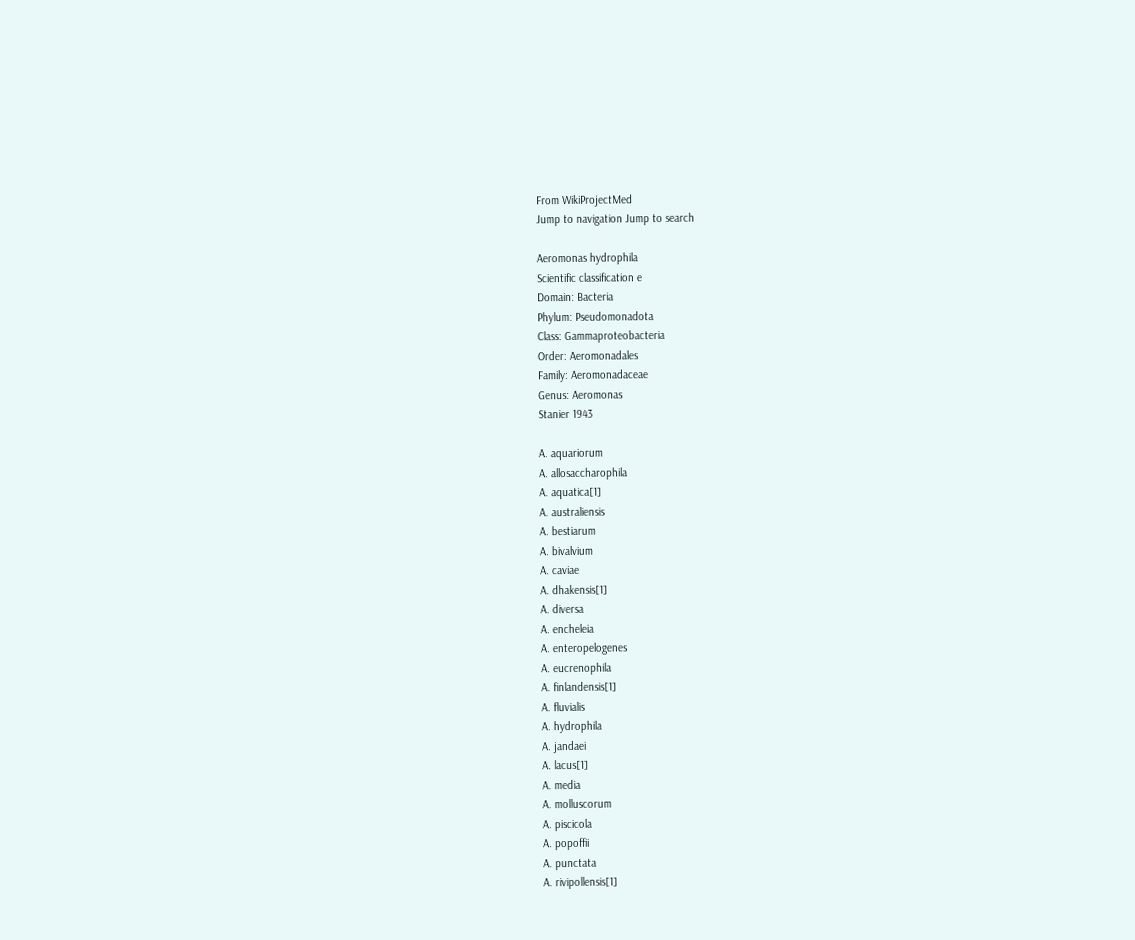From WikiProjectMed
Jump to navigation Jump to search

Aeromonas hydrophila
Scientific classification e
Domain: Bacteria
Phylum: Pseudomonadota
Class: Gammaproteobacteria
Order: Aeromonadales
Family: Aeromonadaceae
Genus: Aeromonas
Stanier 1943

A. aquariorum
A. allosaccharophila
A. aquatica[1]
A. australiensis
A. bestiarum
A. bivalvium
A. caviae
A. dhakensis[1]
A. diversa
A. encheleia
A. enteropelogenes
A. eucrenophila
A. finlandensis[1]
A. fluvialis
A. hydrophila
A. jandaei
A. lacus[1]
A. media
A. molluscorum
A. piscicola
A. popoffii
A. punctata
A. rivipollensis[1]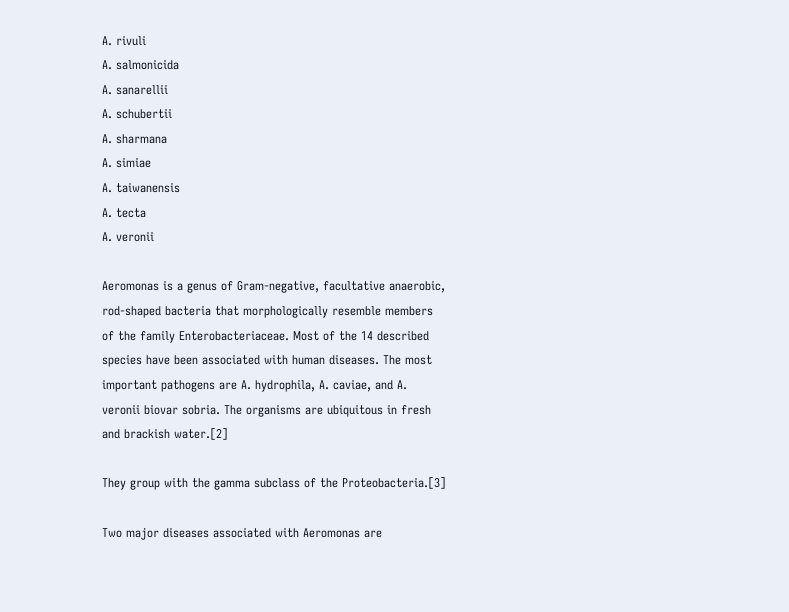A. rivuli
A. salmonicida
A. sanarellii
A. schubertii
A. sharmana
A. simiae
A. taiwanensis
A. tecta
A. veronii

Aeromonas is a genus of Gram-negative, facultative anaerobic, rod-shaped bacteria that morphologically resemble members of the family Enterobacteriaceae. Most of the 14 described species have been associated with human diseases. The most important pathogens are A. hydrophila, A. caviae, and A. veronii biovar sobria. The organisms are ubiquitous in fresh and brackish water.[2]

They group with the gamma subclass of the Proteobacteria.[3]

Two major diseases associated with Aeromonas are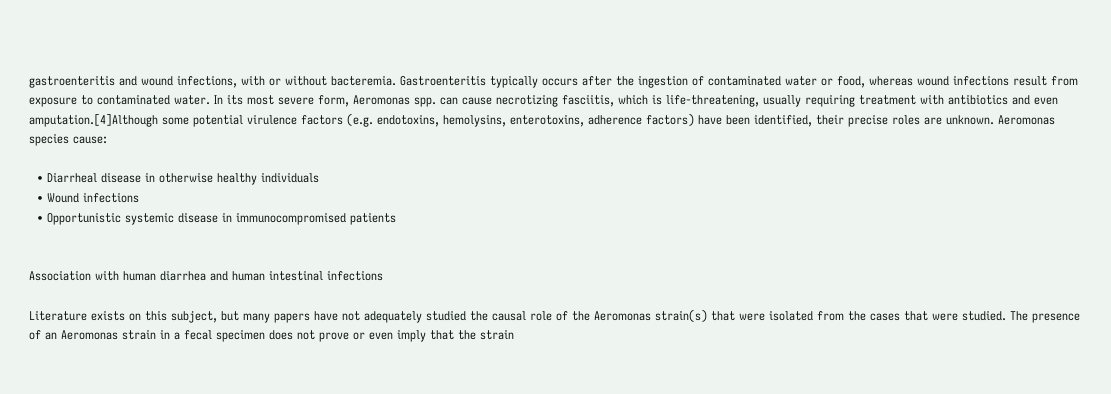gastroenteritis and wound infections, with or without bacteremia. Gastroenteritis typically occurs after the ingestion of contaminated water or food, whereas wound infections result from exposure to contaminated water. In its most severe form, Aeromonas spp. can cause necrotizing fasciitis, which is life-threatening, usually requiring treatment with antibiotics and even amputation.[4]Although some potential virulence factors (e.g. endotoxins, hemolysins, enterotoxins, adherence factors) have been identified, their precise roles are unknown. Aeromonas species cause:

  • Diarrheal disease in otherwise healthy individuals
  • Wound infections
  • Opportunistic systemic disease in immunocompromised patients


Association with human diarrhea and human intestinal infections

Literature exists on this subject, but many papers have not adequately studied the causal role of the Aeromonas strain(s) that were isolated from the cases that were studied. The presence of an Aeromonas strain in a fecal specimen does not prove or even imply that the strain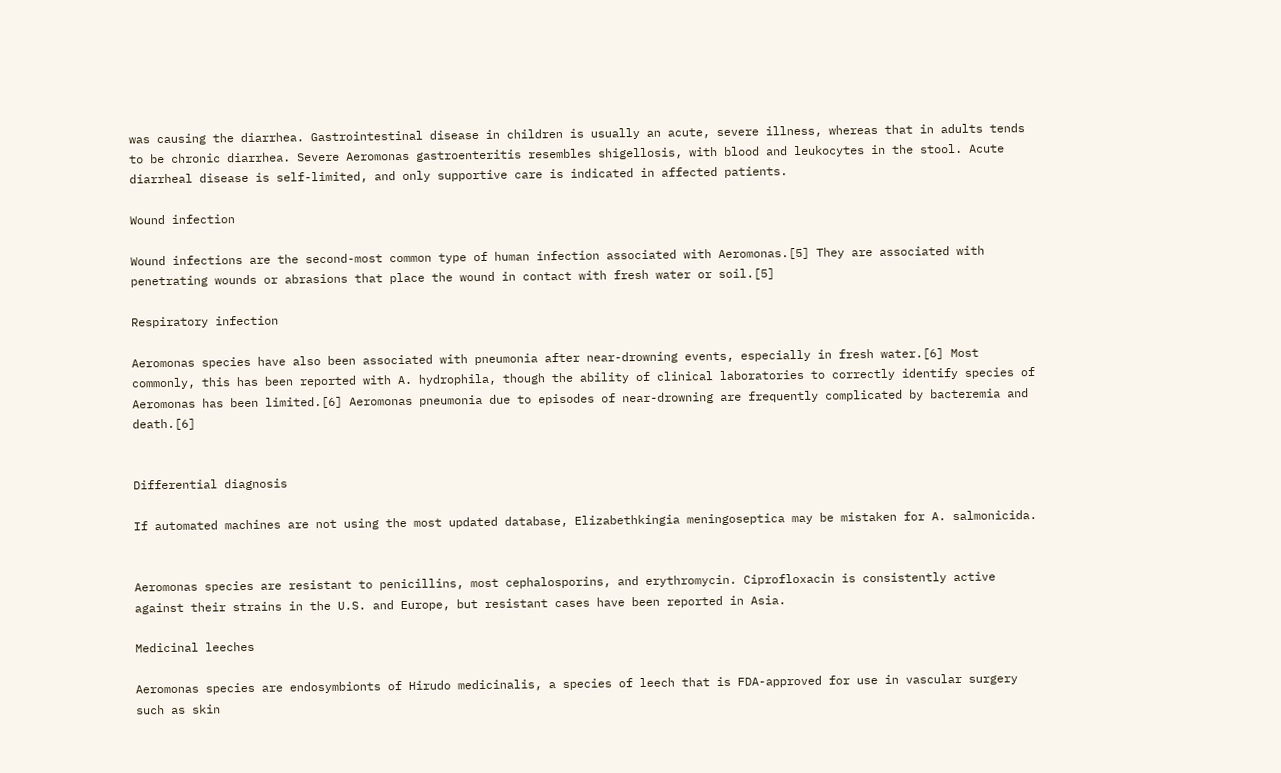was causing the diarrhea. Gastrointestinal disease in children is usually an acute, severe illness, whereas that in adults tends to be chronic diarrhea. Severe Aeromonas gastroenteritis resembles shigellosis, with blood and leukocytes in the stool. Acute diarrheal disease is self-limited, and only supportive care is indicated in affected patients.

Wound infection

Wound infections are the second-most common type of human infection associated with Aeromonas.[5] They are associated with penetrating wounds or abrasions that place the wound in contact with fresh water or soil.[5]

Respiratory infection

Aeromonas species have also been associated with pneumonia after near-drowning events, especially in fresh water.[6] Most commonly, this has been reported with A. hydrophila, though the ability of clinical laboratories to correctly identify species of Aeromonas has been limited.[6] Aeromonas pneumonia due to episodes of near-drowning are frequently complicated by bacteremia and death.[6]


Differential diagnosis

If automated machines are not using the most updated database, Elizabethkingia meningoseptica may be mistaken for A. salmonicida.


Aeromonas species are resistant to penicillins, most cephalosporins, and erythromycin. Ciprofloxacin is consistently active against their strains in the U.S. and Europe, but resistant cases have been reported in Asia.

Medicinal leeches

Aeromonas species are endosymbionts of Hirudo medicinalis, a species of leech that is FDA-approved for use in vascular surgery such as skin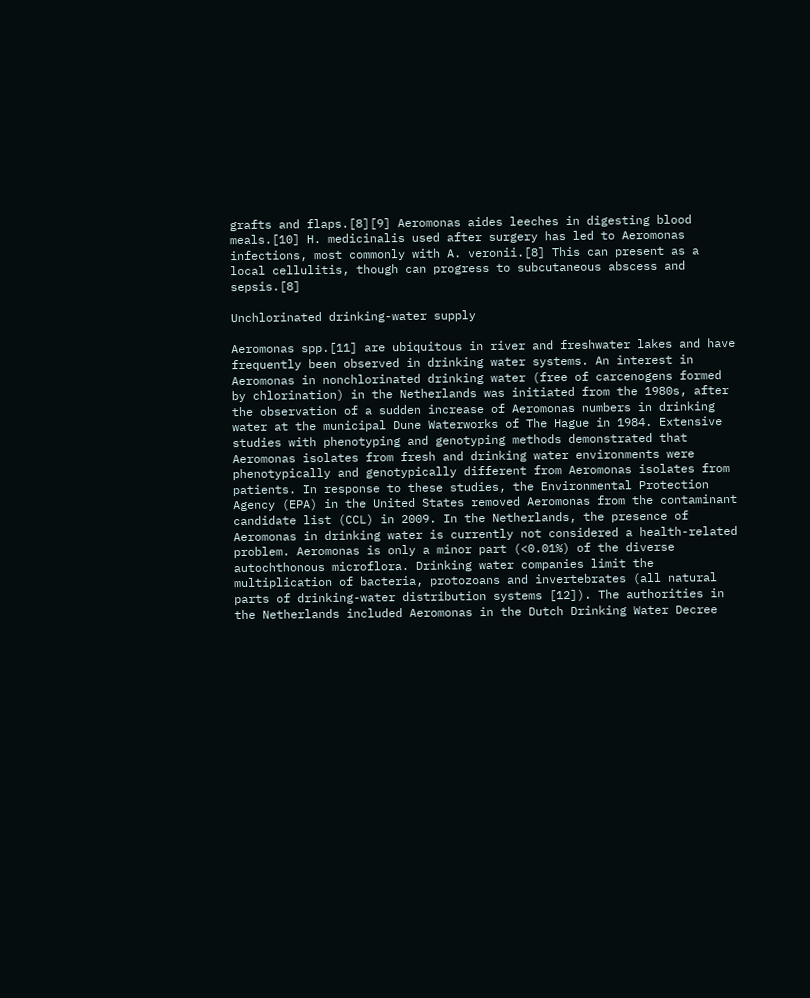grafts and flaps.[8][9] Aeromonas aides leeches in digesting blood meals.[10] H. medicinalis used after surgery has led to Aeromonas infections, most commonly with A. veronii.[8] This can present as a local cellulitis, though can progress to subcutaneous abscess and sepsis.[8]

Unchlorinated drinking-water supply

Aeromonas spp.[11] are ubiquitous in river and freshwater lakes and have frequently been observed in drinking water systems. An interest in Aeromonas in nonchlorinated drinking water (free of carcenogens formed by chlorination) in the Netherlands was initiated from the 1980s, after the observation of a sudden increase of Aeromonas numbers in drinking water at the municipal Dune Waterworks of The Hague in 1984. Extensive studies with phenotyping and genotyping methods demonstrated that Aeromonas isolates from fresh and drinking water environments were phenotypically and genotypically different from Aeromonas isolates from patients. In response to these studies, the Environmental Protection Agency (EPA) in the United States removed Aeromonas from the contaminant candidate list (CCL) in 2009. In the Netherlands, the presence of Aeromonas in drinking water is currently not considered a health-related problem. Aeromonas is only a minor part (<0.01%) of the diverse autochthonous microflora. Drinking water companies limit the multiplication of bacteria, protozoans and invertebrates (all natural parts of drinking-water distribution systems [12]). The authorities in the Netherlands included Aeromonas in the Dutch Drinking Water Decree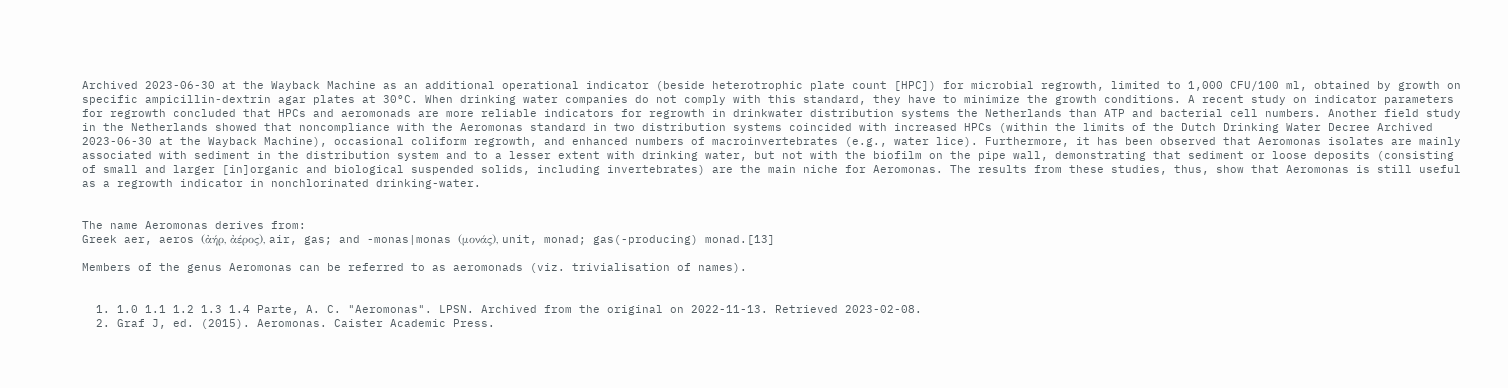Archived 2023-06-30 at the Wayback Machine as an additional operational indicator (beside heterotrophic plate count [HPC]) for microbial regrowth, limited to 1,000 CFU/100 ml, obtained by growth on specific ampicillin-dextrin agar plates at 30°C. When drinking water companies do not comply with this standard, they have to minimize the growth conditions. A recent study on indicator parameters for regrowth concluded that HPCs and aeromonads are more reliable indicators for regrowth in drinkwater distribution systems the Netherlands than ATP and bacterial cell numbers. Another field study in the Netherlands showed that noncompliance with the Aeromonas standard in two distribution systems coincided with increased HPCs (within the limits of the Dutch Drinking Water Decree Archived 2023-06-30 at the Wayback Machine), occasional coliform regrowth, and enhanced numbers of macroinvertebrates (e.g., water lice). Furthermore, it has been observed that Aeromonas isolates are mainly associated with sediment in the distribution system and to a lesser extent with drinking water, but not with the biofilm on the pipe wall, demonstrating that sediment or loose deposits (consisting of small and larger [in]organic and biological suspended solids, including invertebrates) are the main niche for Aeromonas. The results from these studies, thus, show that Aeromonas is still useful as a regrowth indicator in nonchlorinated drinking-water.


The name Aeromonas derives from:
Greek aer, aeros (ἀήρ, ἀέρος), air, gas; and -monas|monas (μονάς), unit, monad; gas(-producing) monad.[13]

Members of the genus Aeromonas can be referred to as aeromonads (viz. trivialisation of names).


  1. 1.0 1.1 1.2 1.3 1.4 Parte, A. C. "Aeromonas". LPSN. Archived from the original on 2022-11-13. Retrieved 2023-02-08.
  2. Graf J, ed. (2015). Aeromonas. Caister Academic Press.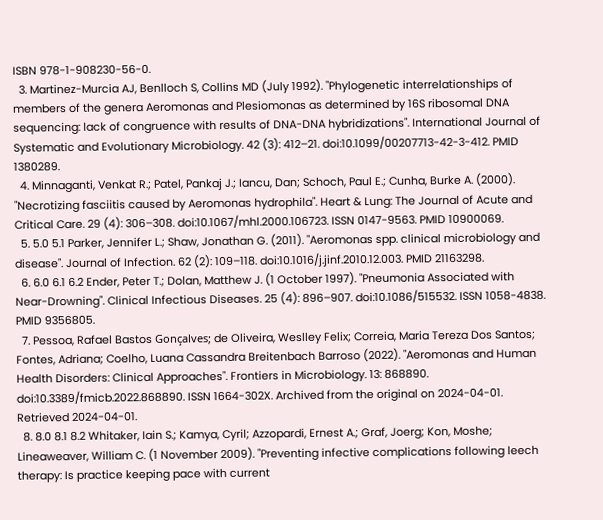ISBN 978-1-908230-56-0.
  3. Martinez-Murcia AJ, Benlloch S, Collins MD (July 1992). "Phylogenetic interrelationships of members of the genera Aeromonas and Plesiomonas as determined by 16S ribosomal DNA sequencing: lack of congruence with results of DNA-DNA hybridizations". International Journal of Systematic and Evolutionary Microbiology. 42 (3): 412–21. doi:10.1099/00207713-42-3-412. PMID 1380289.
  4. Minnaganti, Venkat R.; Patel, Pankaj J.; Iancu, Dan; Schoch, Paul E.; Cunha, Burke A. (2000). "Necrotizing fasciitis caused by Aeromonas hydrophila". Heart & Lung: The Journal of Acute and Critical Care. 29 (4): 306–308. doi:10.1067/mhl.2000.106723. ISSN 0147-9563. PMID 10900069.
  5. 5.0 5.1 Parker, Jennifer L.; Shaw, Jonathan G. (2011). "Aeromonas spp. clinical microbiology and disease". Journal of Infection. 62 (2): 109–118. doi:10.1016/j.jinf.2010.12.003. PMID 21163298.
  6. 6.0 6.1 6.2 Ender, Peter T.; Dolan, Matthew J. (1 October 1997). "Pneumonia Associated with Near-Drowning". Clinical Infectious Diseases. 25 (4): 896–907. doi:10.1086/515532. ISSN 1058-4838. PMID 9356805.
  7. Pessoa, Rafael Bastos Gonçalves; de Oliveira, Weslley Felix; Correia, Maria Tereza Dos Santos; Fontes, Adriana; Coelho, Luana Cassandra Breitenbach Barroso (2022). "Aeromonas and Human Health Disorders: Clinical Approaches". Frontiers in Microbiology. 13: 868890. doi:10.3389/fmicb.2022.868890. ISSN 1664-302X. Archived from the original on 2024-04-01. Retrieved 2024-04-01.
  8. 8.0 8.1 8.2 Whitaker, Iain S.; Kamya, Cyril; Azzopardi, Ernest A.; Graf, Joerg; Kon, Moshe; Lineaweaver, William C. (1 November 2009). "Preventing infective complications following leech therapy: Is practice keeping pace with current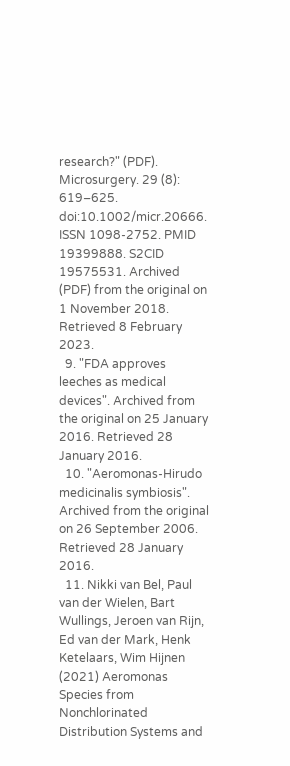research?" (PDF). Microsurgery. 29 (8): 619–625. doi:10.1002/micr.20666. ISSN 1098-2752. PMID 19399888. S2CID 19575531. Archived (PDF) from the original on 1 November 2018. Retrieved 8 February 2023.
  9. "FDA approves leeches as medical devices". Archived from the original on 25 January 2016. Retrieved 28 January 2016.
  10. "Aeromonas-Hirudo medicinalis symbiosis". Archived from the original on 26 September 2006. Retrieved 28 January 2016.
  11. Nikki van Bel, Paul van der Wielen, Bart Wullings, Jeroen van Rijn, Ed van der Mark, Henk Ketelaars, Wim Hijnen (2021) Aeromonas Species from Nonchlorinated Distribution Systems and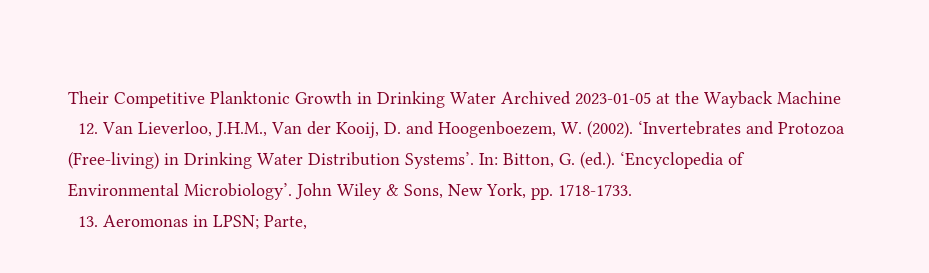Their Competitive Planktonic Growth in Drinking Water Archived 2023-01-05 at the Wayback Machine
  12. Van Lieverloo, J.H.M., Van der Kooij, D. and Hoogenboezem, W. (2002). ‘Invertebrates and Protozoa (Free-living) in Drinking Water Distribution Systems’. In: Bitton, G. (ed.). ‘Encyclopedia of Environmental Microbiology’. John Wiley & Sons, New York, pp. 1718-1733.
  13. Aeromonas in LPSN; Parte,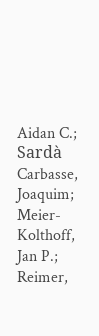Aidan C.; Sardà Carbasse, Joaquim; Meier-Kolthoff, Jan P.; Reimer,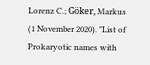Lorenz C.; Göker, Markus (1 November 2020). "List of Prokaryotic names with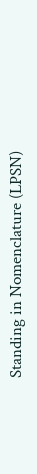Standing in Nomenclature (LPSN)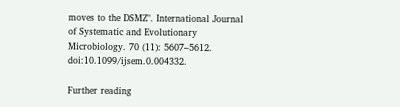moves to the DSMZ". International Journal of Systematic and Evolutionary Microbiology. 70 (11): 5607–5612. doi:10.1099/ijsem.0.004332.

Further reading